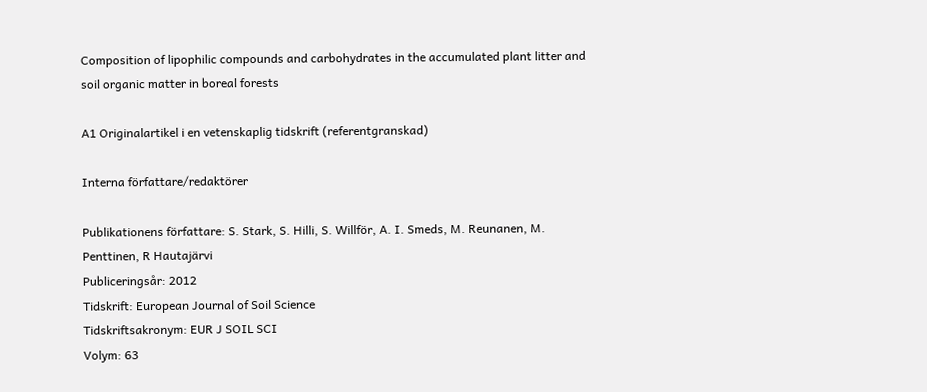Composition of lipophilic compounds and carbohydrates in the accumulated plant litter and soil organic matter in boreal forests

A1 Originalartikel i en vetenskaplig tidskrift (referentgranskad)

Interna författare/redaktörer

Publikationens författare: S. Stark, S. Hilli, S. Willför, A. I. Smeds, M. Reunanen, M. Penttinen, R Hautajärvi
Publiceringsår: 2012
Tidskrift: European Journal of Soil Science
Tidskriftsakronym: EUR J SOIL SCI
Volym: 63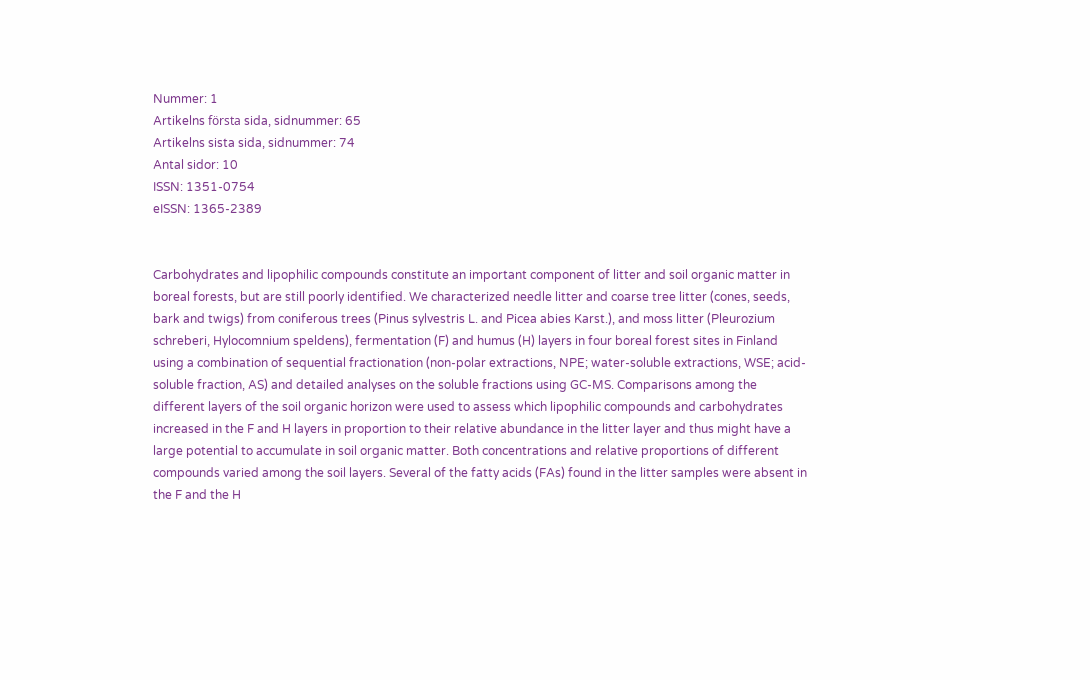Nummer: 1
Artikelns första sida, sidnummer: 65
Artikelns sista sida, sidnummer: 74
Antal sidor: 10
ISSN: 1351-0754
eISSN: 1365-2389


Carbohydrates and lipophilic compounds constitute an important component of litter and soil organic matter in boreal forests, but are still poorly identified. We characterized needle litter and coarse tree litter (cones, seeds, bark and twigs) from coniferous trees (Pinus sylvestris L. and Picea abies Karst.), and moss litter (Pleurozium schreberi, Hylocomnium speldens), fermentation (F) and humus (H) layers in four boreal forest sites in Finland using a combination of sequential fractionation (non-polar extractions, NPE; water-soluble extractions, WSE; acid-soluble fraction, AS) and detailed analyses on the soluble fractions using GC-MS. Comparisons among the different layers of the soil organic horizon were used to assess which lipophilic compounds and carbohydrates increased in the F and H layers in proportion to their relative abundance in the litter layer and thus might have a large potential to accumulate in soil organic matter. Both concentrations and relative proportions of different compounds varied among the soil layers. Several of the fatty acids (FAs) found in the litter samples were absent in the F and the H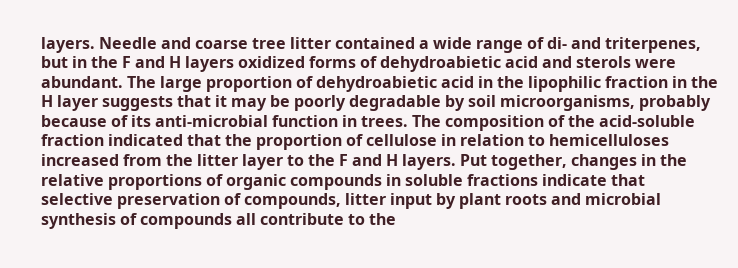layers. Needle and coarse tree litter contained a wide range of di- and triterpenes, but in the F and H layers oxidized forms of dehydroabietic acid and sterols were abundant. The large proportion of dehydroabietic acid in the lipophilic fraction in the H layer suggests that it may be poorly degradable by soil microorganisms, probably because of its anti-microbial function in trees. The composition of the acid-soluble fraction indicated that the proportion of cellulose in relation to hemicelluloses increased from the litter layer to the F and H layers. Put together, changes in the relative proportions of organic compounds in soluble fractions indicate that selective preservation of compounds, litter input by plant roots and microbial synthesis of compounds all contribute to the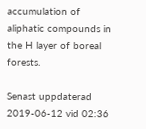accumulation of aliphatic compounds in the H layer of boreal forests.

Senast uppdaterad 2019-06-12 vid 02:36